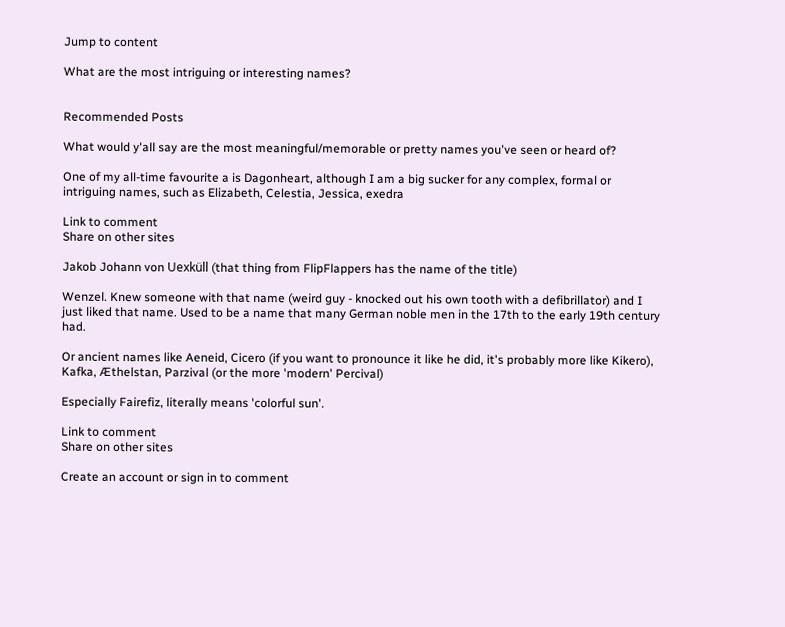Jump to content

What are the most intriguing or interesting names?


Recommended Posts

What would y'all say are the most meaningful/memorable or pretty names you've seen or heard of?

One of my all-time favourite a is Dagonheart, although I am a big sucker for any complex, formal or intriguing names, such as Elizabeth, Celestia, Jessica, exedra

Link to comment
Share on other sites

Jakob Johann von Uexküll (that thing from FlipFlappers has the name of the title)

Wenzel. Knew someone with that name (weird guy - knocked out his own tooth with a defibrillator) and I just liked that name. Used to be a name that many German noble men in the 17th to the early 19th century had.

Or ancient names like Aeneid, Cicero (if you want to pronounce it like he did, it's probably more like Kikero), Kafka, Æthelstan, Parzival (or the more 'modern' Percival)

Especially Fairefiz, literally means 'colorful sun'.

Link to comment
Share on other sites

Create an account or sign in to comment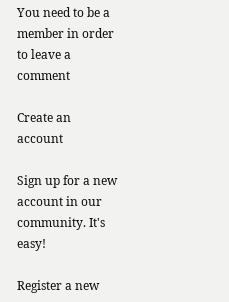You need to be a member in order to leave a comment

Create an account

Sign up for a new account in our community. It's easy!

Register a new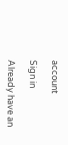account

Sign in

Already have an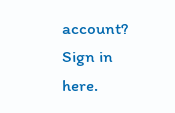account? Sign in here.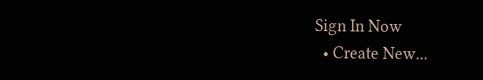Sign In Now
  • Create New...